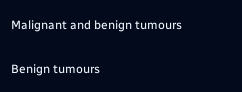Malignant and benign tumours

Benign tumours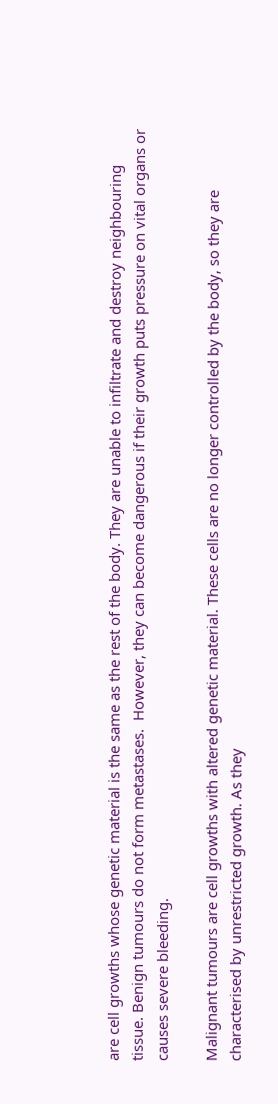are cell growths whose genetic material is the same as the rest of the body. They are unable to infiltrate and destroy neighbouring tissue. Benign tumours do not form metastases.  However, they can become dangerous if their growth puts pressure on vital organs or causes severe bleeding.

Malignant tumours are cell growths with altered genetic material. These cells are no longer controlled by the body, so they are characterised by unrestricted growth. As they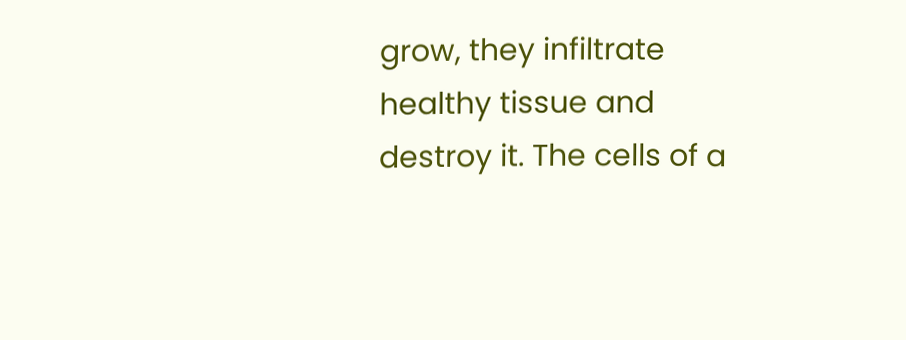grow, they infiltrate healthy tissue and destroy it. The cells of a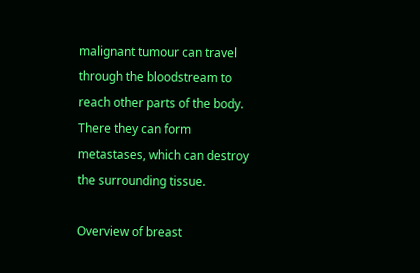malignant tumour can travel through the bloodstream to reach other parts of the body. There they can form metastases, which can destroy the surrounding tissue.

Overview of breast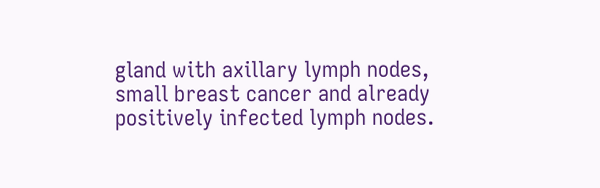gland with axillary lymph nodes, small breast cancer and already positively infected lymph nodes.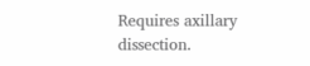Requires axillary dissection.